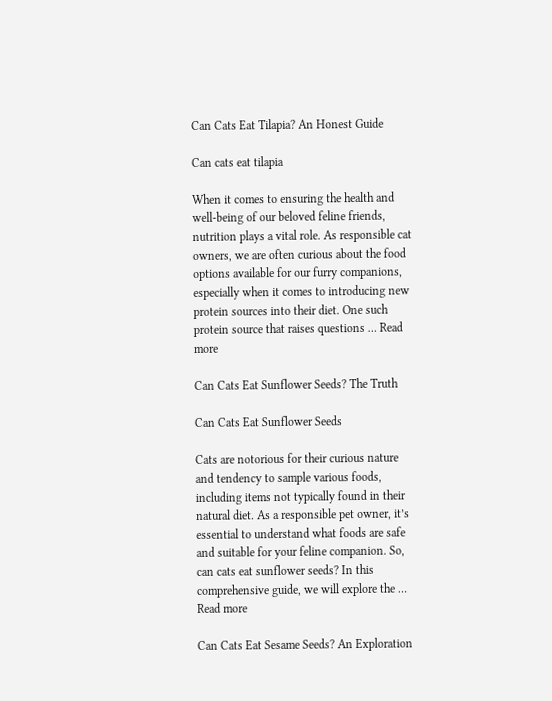Can Cats Eat Tilapia? An Honest Guide

Can cats eat tilapia

When it comes to ensuring the health and well-being of our beloved feline friends, nutrition plays a vital role. As responsible cat owners, we are often curious about the food options available for our furry companions, especially when it comes to introducing new protein sources into their diet. One such protein source that raises questions … Read more

Can Cats Eat Sunflower Seeds? The Truth

Can Cats Eat Sunflower Seeds

Cats are notorious for their curious nature and tendency to sample various foods, including items not typically found in their natural diet. As a responsible pet owner, it’s essential to understand what foods are safe and suitable for your feline companion. So, can cats eat sunflower seeds? In this comprehensive guide, we will explore the … Read more

Can Cats Eat Sesame Seeds? An Exploration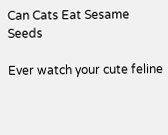Can Cats Eat Sesame Seeds

Ever watch your cute feline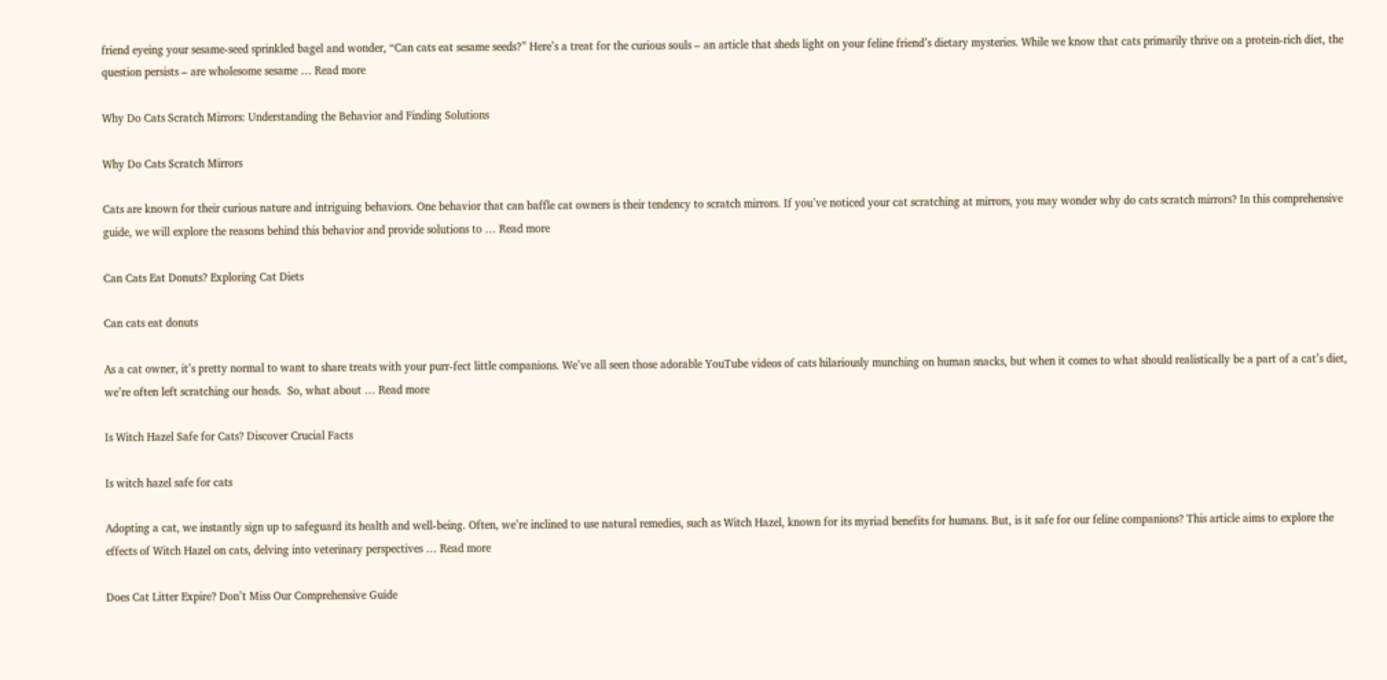friend eyeing your sesame-seed sprinkled bagel and wonder, “Can cats eat sesame seeds?” Here’s a treat for the curious souls – an article that sheds light on your feline friend’s dietary mysteries. While we know that cats primarily thrive on a protein-rich diet, the question persists – are wholesome sesame … Read more

Why Do Cats Scratch Mirrors: Understanding the Behavior and Finding Solutions

Why Do Cats Scratch Mirrors

Cats are known for their curious nature and intriguing behaviors. One behavior that can baffle cat owners is their tendency to scratch mirrors. If you’ve noticed your cat scratching at mirrors, you may wonder why do cats scratch mirrors? In this comprehensive guide, we will explore the reasons behind this behavior and provide solutions to … Read more

Can Cats Eat Donuts? Exploring Cat Diets

Can cats eat donuts

As a cat owner, it’s pretty normal to want to share treats with your purr-fect little companions. We’ve all seen those adorable YouTube videos of cats hilariously munching on human snacks, but when it comes to what should realistically be a part of a cat’s diet, we’re often left scratching our heads.  So, what about … Read more

Is Witch Hazel Safe for Cats? Discover Crucial Facts

Is witch hazel safe for cats

Adopting a cat, we instantly sign up to safeguard its health and well-being. Often, we’re inclined to use natural remedies, such as Witch Hazel, known for its myriad benefits for humans. But, is it safe for our feline companions? This article aims to explore the effects of Witch Hazel on cats, delving into veterinary perspectives … Read more

Does Cat Litter Expire? Don’t Miss Our Comprehensive Guide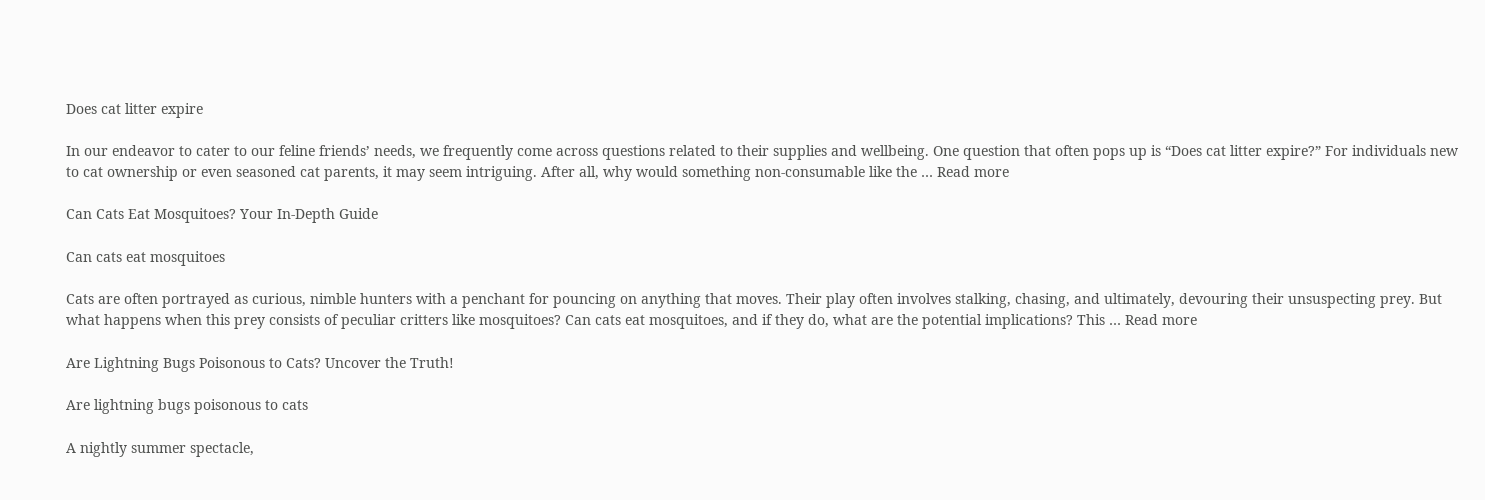Does cat litter expire

In our endeavor to cater to our feline friends’ needs, we frequently come across questions related to their supplies and wellbeing. One question that often pops up is “Does cat litter expire?” For individuals new to cat ownership or even seasoned cat parents, it may seem intriguing. After all, why would something non-consumable like the … Read more

Can Cats Eat Mosquitoes? Your In-Depth Guide

Can cats eat mosquitoes

Cats are often portrayed as curious, nimble hunters with a penchant for pouncing on anything that moves. Their play often involves stalking, chasing, and ultimately, devouring their unsuspecting prey. But what happens when this prey consists of peculiar critters like mosquitoes? Can cats eat mosquitoes, and if they do, what are the potential implications? This … Read more

Are Lightning Bugs Poisonous to Cats? Uncover the Truth!

Are lightning bugs poisonous to cats

A nightly summer spectacle,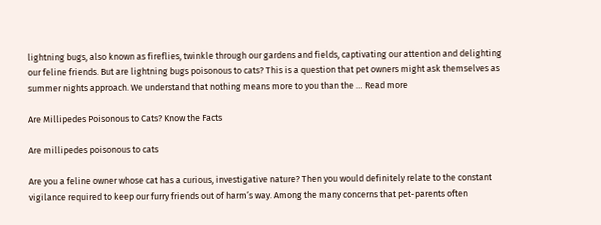lightning bugs, also known as fireflies, twinkle through our gardens and fields, captivating our attention and delighting our feline friends. But are lightning bugs poisonous to cats? This is a question that pet owners might ask themselves as summer nights approach. We understand that nothing means more to you than the … Read more

Are Millipedes Poisonous to Cats? Know the Facts

Are millipedes poisonous to cats

Are you a feline owner whose cat has a curious, investigative nature? Then you would definitely relate to the constant vigilance required to keep our furry friends out of harm’s way. Among the many concerns that pet-parents often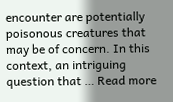encounter are potentially poisonous creatures that may be of concern. In this context, an intriguing question that … Read more